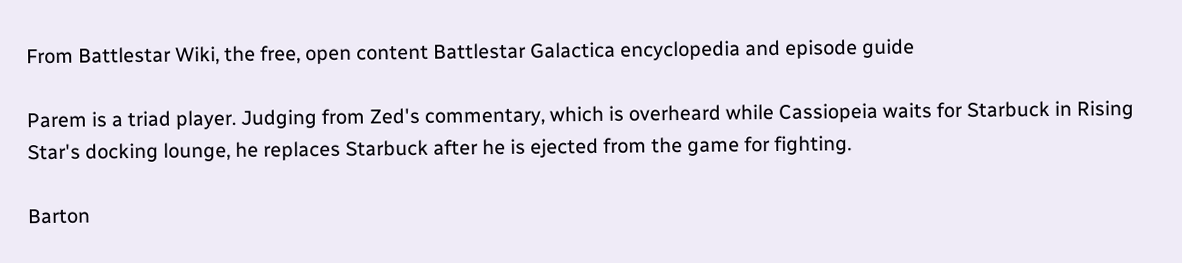From Battlestar Wiki, the free, open content Battlestar Galactica encyclopedia and episode guide

Parem is a triad player. Judging from Zed's commentary, which is overheard while Cassiopeia waits for Starbuck in Rising Star's docking lounge, he replaces Starbuck after he is ejected from the game for fighting.

Barton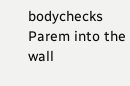bodychecks Parem into the wall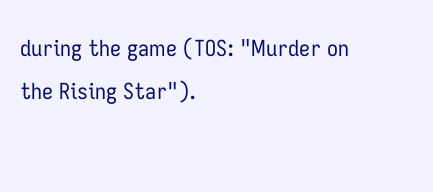during the game (TOS: "Murder on the Rising Star").